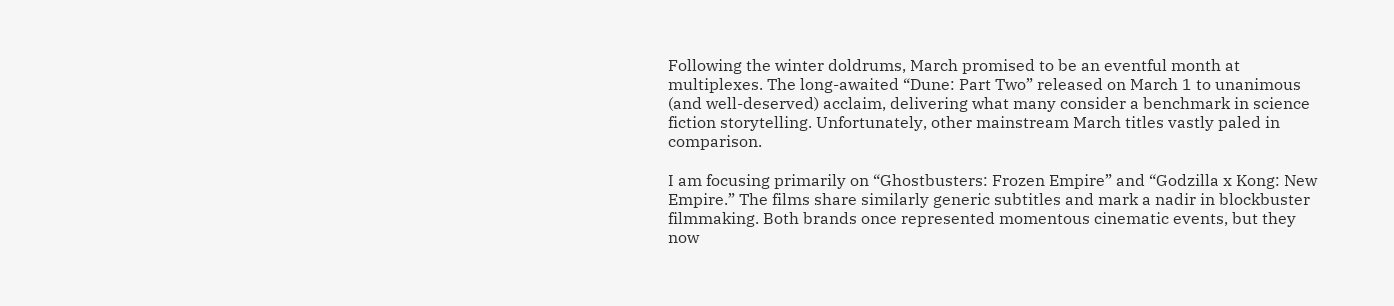Following the winter doldrums, March promised to be an eventful month at multiplexes. The long-awaited “Dune: Part Two” released on March 1 to unanimous (and well-deserved) acclaim, delivering what many consider a benchmark in science fiction storytelling. Unfortunately, other mainstream March titles vastly paled in comparison.

I am focusing primarily on “Ghostbusters: Frozen Empire” and “Godzilla x Kong: New Empire.” The films share similarly generic subtitles and mark a nadir in blockbuster filmmaking. Both brands once represented momentous cinematic events, but they now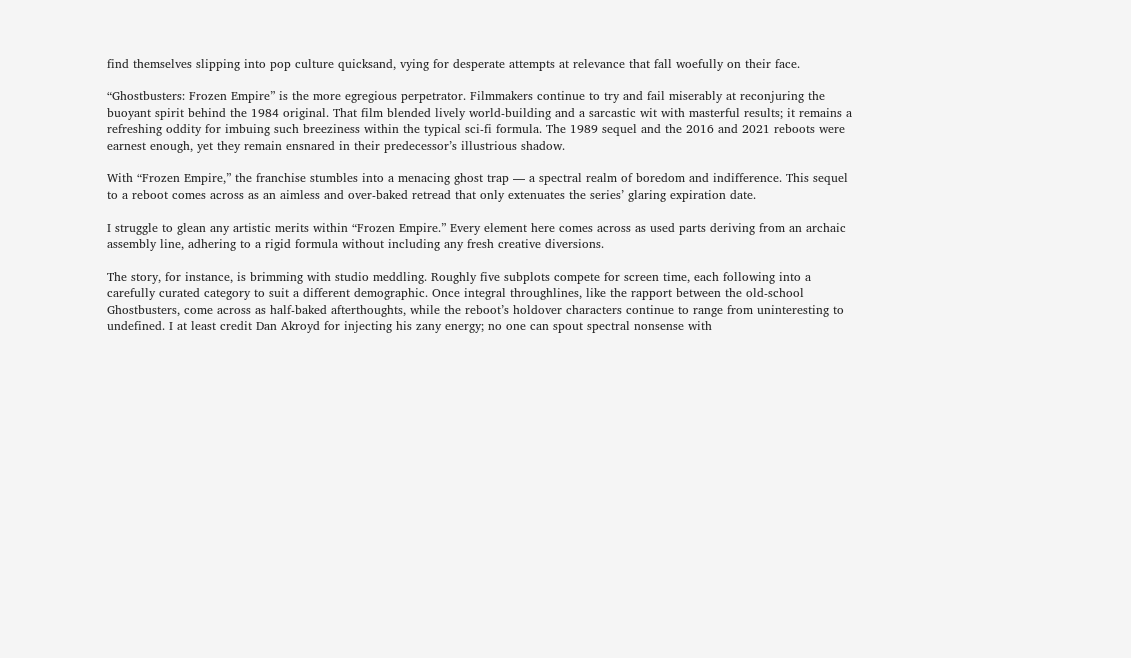find themselves slipping into pop culture quicksand, vying for desperate attempts at relevance that fall woefully on their face.

“Ghostbusters: Frozen Empire” is the more egregious perpetrator. Filmmakers continue to try and fail miserably at reconjuring the buoyant spirit behind the 1984 original. That film blended lively world-building and a sarcastic wit with masterful results; it remains a refreshing oddity for imbuing such breeziness within the typical sci-fi formula. The 1989 sequel and the 2016 and 2021 reboots were earnest enough, yet they remain ensnared in their predecessor’s illustrious shadow.

With “Frozen Empire,” the franchise stumbles into a menacing ghost trap — a spectral realm of boredom and indifference. This sequel to a reboot comes across as an aimless and over-baked retread that only extenuates the series’ glaring expiration date.

I struggle to glean any artistic merits within “Frozen Empire.” Every element here comes across as used parts deriving from an archaic assembly line, adhering to a rigid formula without including any fresh creative diversions.

The story, for instance, is brimming with studio meddling. Roughly five subplots compete for screen time, each following into a carefully curated category to suit a different demographic. Once integral throughlines, like the rapport between the old-school Ghostbusters, come across as half-baked afterthoughts, while the reboot’s holdover characters continue to range from uninteresting to undefined. I at least credit Dan Akroyd for injecting his zany energy; no one can spout spectral nonsense with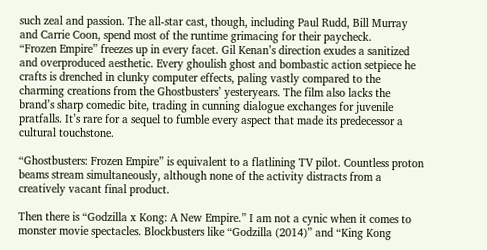such zeal and passion. The all-star cast, though, including Paul Rudd, Bill Murray and Carrie Coon, spend most of the runtime grimacing for their paycheck.
“Frozen Empire” freezes up in every facet. Gil Kenan’s direction exudes a sanitized and overproduced aesthetic. Every ghoulish ghost and bombastic action setpiece he crafts is drenched in clunky computer effects, paling vastly compared to the charming creations from the Ghostbusters’ yesteryears. The film also lacks the brand’s sharp comedic bite, trading in cunning dialogue exchanges for juvenile pratfalls. It’s rare for a sequel to fumble every aspect that made its predecessor a cultural touchstone.

“Ghostbusters: Frozen Empire” is equivalent to a flatlining TV pilot. Countless proton beams stream simultaneously, although none of the activity distracts from a creatively vacant final product.

Then there is “Godzilla x Kong: A New Empire.” I am not a cynic when it comes to monster movie spectacles. Blockbusters like “Godzilla (2014)” and “King Kong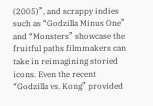(2005)”, and scrappy indies such as “Godzilla Minus One” and “Monsters” showcase the fruitful paths filmmakers can take in reimagining storied icons. Even the recent “Godzilla vs. Kong” provided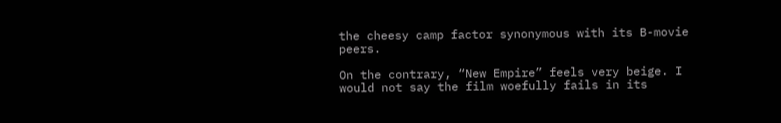the cheesy camp factor synonymous with its B-movie peers.

On the contrary, “New Empire” feels very beige. I would not say the film woefully fails in its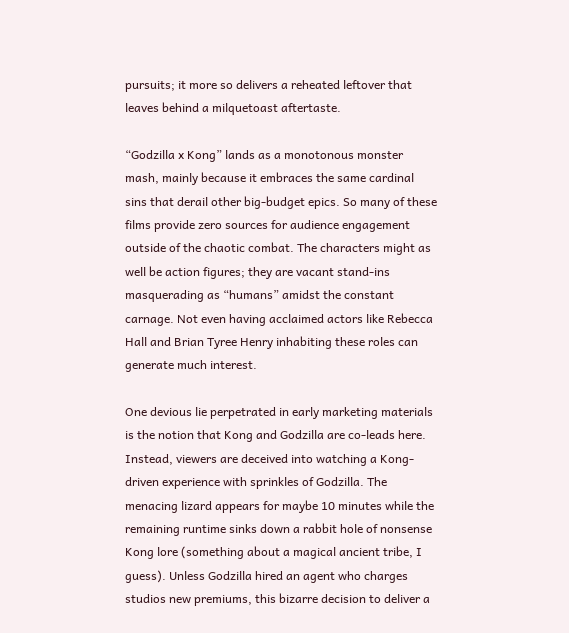pursuits; it more so delivers a reheated leftover that leaves behind a milquetoast aftertaste.

“Godzilla x Kong” lands as a monotonous monster mash, mainly because it embraces the same cardinal sins that derail other big-budget epics. So many of these films provide zero sources for audience engagement outside of the chaotic combat. The characters might as well be action figures; they are vacant stand-ins masquerading as “humans” amidst the constant carnage. Not even having acclaimed actors like Rebecca Hall and Brian Tyree Henry inhabiting these roles can generate much interest.

One devious lie perpetrated in early marketing materials is the notion that Kong and Godzilla are co-leads here. Instead, viewers are deceived into watching a Kong-driven experience with sprinkles of Godzilla. The menacing lizard appears for maybe 10 minutes while the remaining runtime sinks down a rabbit hole of nonsense Kong lore (something about a magical ancient tribe, I guess). Unless Godzilla hired an agent who charges studios new premiums, this bizarre decision to deliver a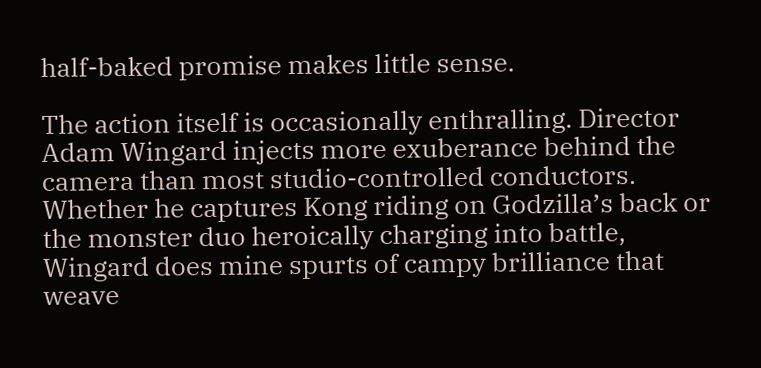half-baked promise makes little sense.

The action itself is occasionally enthralling. Director Adam Wingard injects more exuberance behind the camera than most studio-controlled conductors. Whether he captures Kong riding on Godzilla’s back or the monster duo heroically charging into battle, Wingard does mine spurts of campy brilliance that weave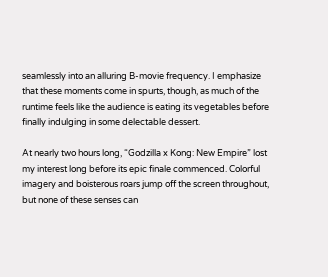seamlessly into an alluring B-movie frequency. I emphasize that these moments come in spurts, though, as much of the runtime feels like the audience is eating its vegetables before finally indulging in some delectable dessert.

At nearly two hours long, “Godzilla x Kong: New Empire” lost my interest long before its epic finale commenced. Colorful imagery and boisterous roars jump off the screen throughout, but none of these senses can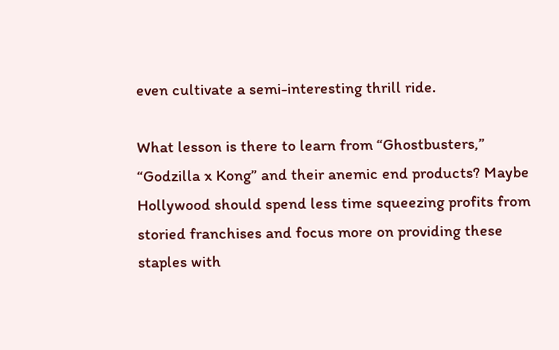even cultivate a semi-interesting thrill ride.

What lesson is there to learn from “Ghostbusters,” “Godzilla x Kong” and their anemic end products? Maybe Hollywood should spend less time squeezing profits from storied franchises and focus more on providing these staples with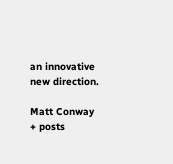an innovative new direction.

Matt Conway
+ posts